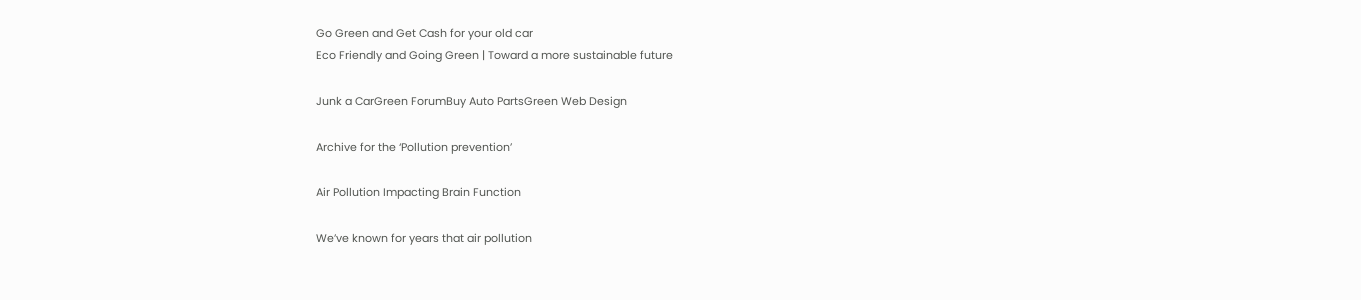Go Green and Get Cash for your old car
Eco Friendly and Going Green | Toward a more sustainable future

Junk a CarGreen ForumBuy Auto PartsGreen Web Design

Archive for the ‘Pollution prevention’

Air Pollution Impacting Brain Function

We’ve known for years that air pollution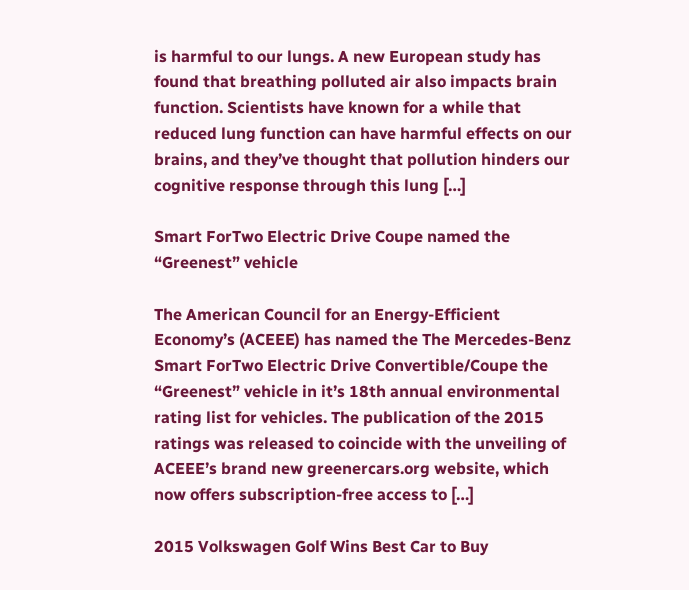is harmful to our lungs. A new European study has found that breathing polluted air also impacts brain function. Scientists have known for a while that reduced lung function can have harmful effects on our brains, and they’ve thought that pollution hinders our cognitive response through this lung […]

Smart ForTwo Electric Drive Coupe named the “Greenest” vehicle

The American Council for an Energy-Efficient Economy’s (ACEEE) has named the The Mercedes-Benz Smart ForTwo Electric Drive Convertible/Coupe the “Greenest” vehicle in it’s 18th annual environmental rating list for vehicles. The publication of the 2015 ratings was released to coincide with the unveiling of ACEEE’s brand new greenercars.org website, which now offers subscription-free access to […]

2015 Volkswagen Golf Wins Best Car to Buy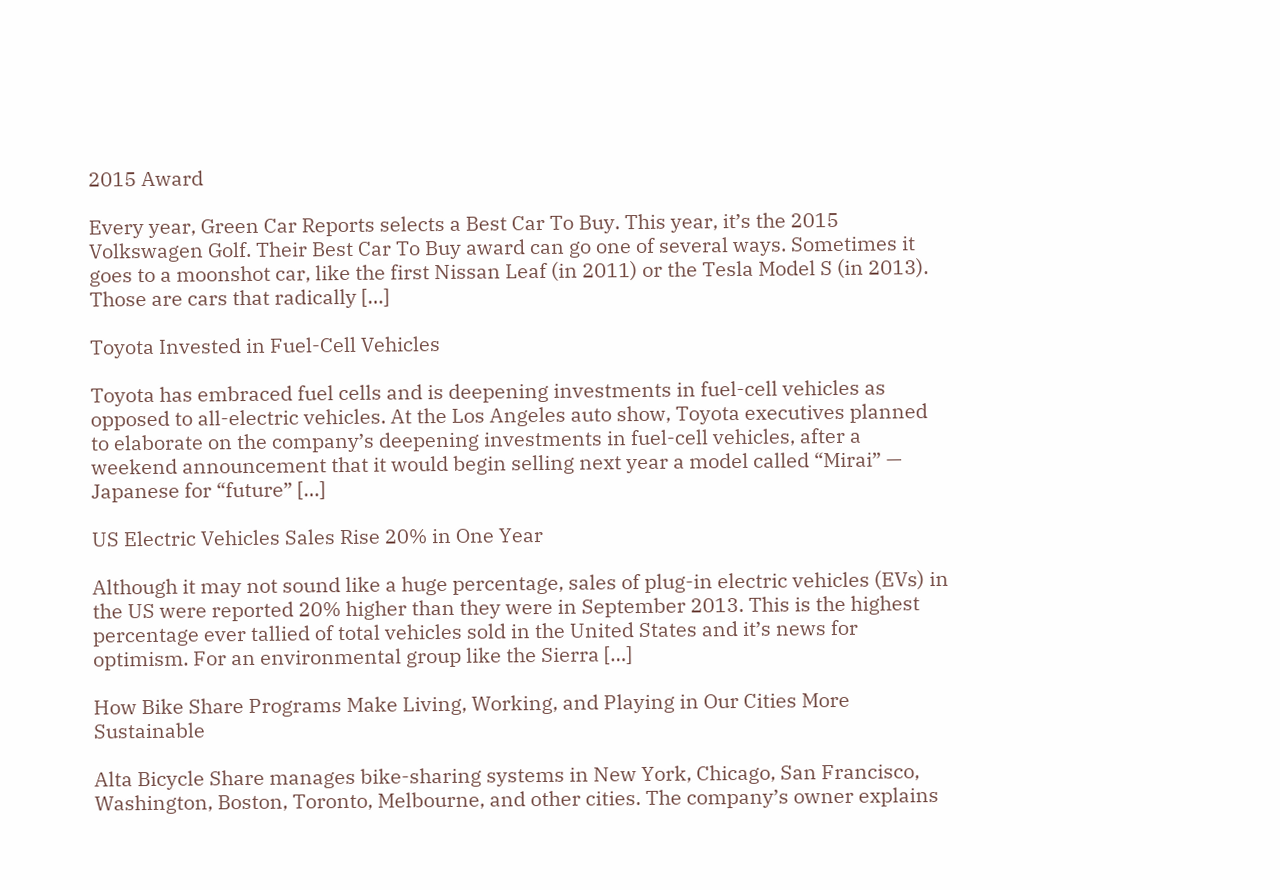2015 Award

Every year, Green Car Reports selects a Best Car To Buy. This year, it’s the 2015 Volkswagen Golf. Their Best Car To Buy award can go one of several ways. Sometimes it goes to a moonshot car, like the first Nissan Leaf (in 2011) or the Tesla Model S (in 2013). Those are cars that radically […]

Toyota Invested in Fuel-Cell Vehicles

Toyota has embraced fuel cells and is deepening investments in fuel-cell vehicles as opposed to all-electric vehicles. At the Los Angeles auto show, Toyota executives planned to elaborate on the company’s deepening investments in fuel-cell vehicles, after a weekend announcement that it would begin selling next year a model called “Mirai” — Japanese for “future” […]

US Electric Vehicles Sales Rise 20% in One Year

Although it may not sound like a huge percentage, sales of plug-in electric vehicles (EVs) in the US were reported 20% higher than they were in September 2013. This is the highest percentage ever tallied of total vehicles sold in the United States and it’s news for optimism. For an environmental group like the Sierra […]

How Bike Share Programs Make Living, Working, and Playing in Our Cities More Sustainable

Alta Bicycle Share manages bike-sharing systems in New York, Chicago, San Francisco, Washington, Boston, Toronto, Melbourne, and other cities. The company’s owner explains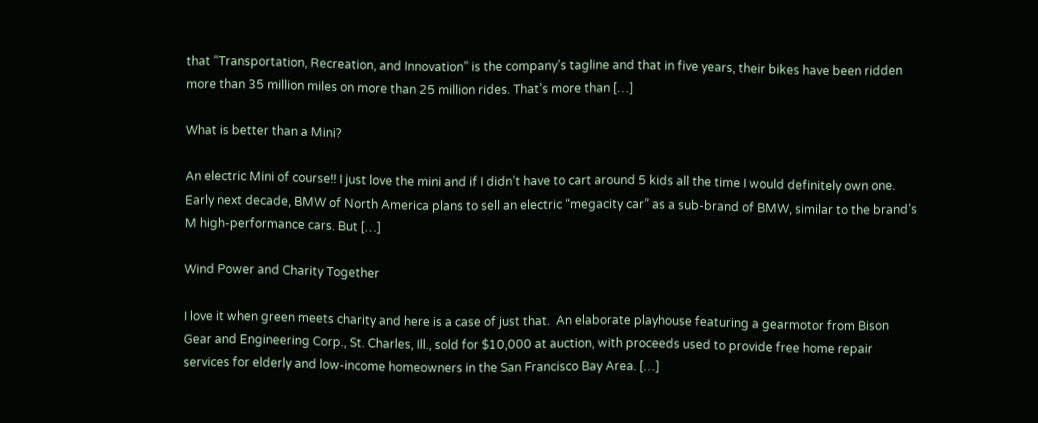that “Transportation, Recreation, and Innovation” is the company’s tagline and that in five years, their bikes have been ridden more than 35 million miles on more than 25 million rides. That’s more than […]

What is better than a Mini?

An electric Mini of course!! I just love the mini and if I didn’t have to cart around 5 kids all the time I would definitely own one. Early next decade, BMW of North America plans to sell an electric “megacity car” as a sub-brand of BMW, similar to the brand’s M high-performance cars. But […]

Wind Power and Charity Together

I love it when green meets charity and here is a case of just that.  An elaborate playhouse featuring a gearmotor from Bison Gear and Engineering Corp., St. Charles, Ill., sold for $10,000 at auction, with proceeds used to provide free home repair services for elderly and low-income homeowners in the San Francisco Bay Area. […]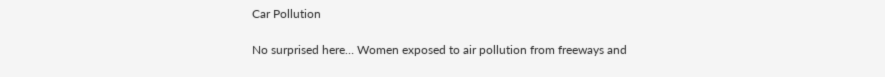Car Pollution

No surprised here… Women exposed to air pollution from freeways and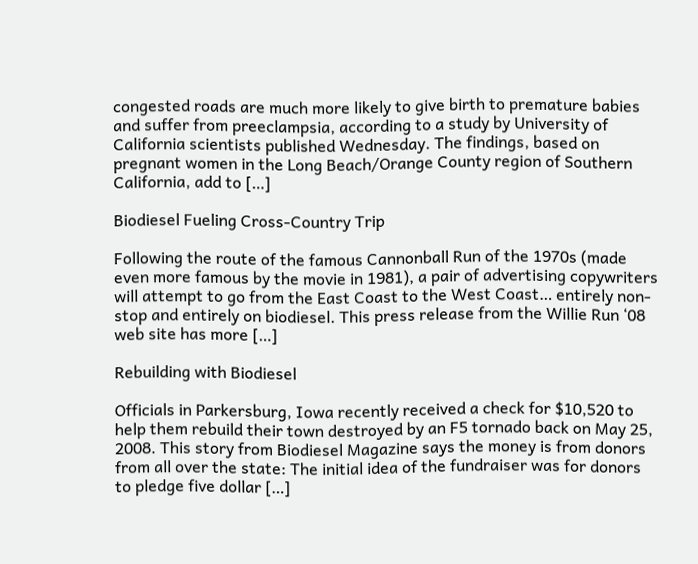congested roads are much more likely to give birth to premature babies and suffer from preeclampsia, according to a study by University of California scientists published Wednesday. The findings, based on pregnant women in the Long Beach/Orange County region of Southern California, add to […]

Biodiesel Fueling Cross-Country Trip

Following the route of the famous Cannonball Run of the 1970s (made even more famous by the movie in 1981), a pair of advertising copywriters will attempt to go from the East Coast to the West Coast… entirely non-stop and entirely on biodiesel. This press release from the Willie Run ‘08 web site has more […]

Rebuilding with Biodiesel

Officials in Parkersburg, Iowa recently received a check for $10,520 to help them rebuild their town destroyed by an F5 tornado back on May 25, 2008. This story from Biodiesel Magazine says the money is from donors from all over the state: The initial idea of the fundraiser was for donors to pledge five dollar […]